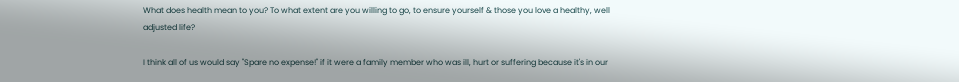What does health mean to you? To what extent are you willing to go, to ensure yourself & those you love a healthy, well adjusted life?

I think all of us would say "Spare no expense!" if it were a family member who was ill, hurt or suffering because it's in our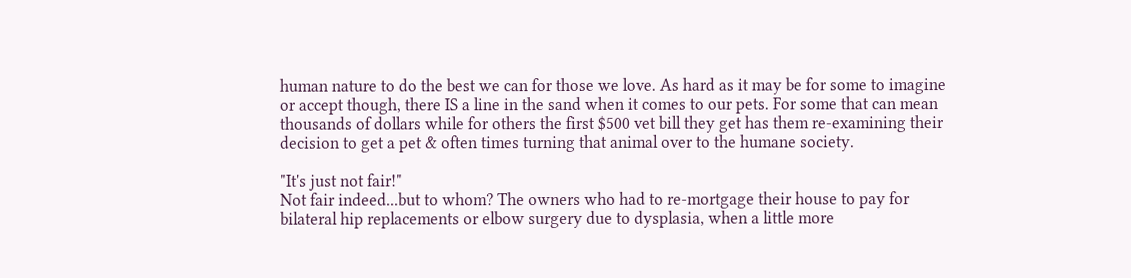human nature to do the best we can for those we love. As hard as it may be for some to imagine or accept though, there IS a line in the sand when it comes to our pets. For some that can mean thousands of dollars while for others the first $500 vet bill they get has them re-examining their decision to get a pet & often times turning that animal over to the humane society.

"It's just not fair!"
Not fair indeed...but to whom? The owners who had to re-mortgage their house to pay for bilateral hip replacements or elbow surgery due to dysplasia, when a little more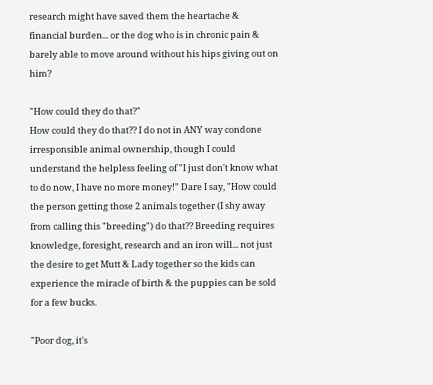research might have saved them the heartache & financial burden... or the dog who is in chronic pain & barely able to move around without his hips giving out on him?

"How could they do that?"
How could they do that?? I do not in ANY way condone irresponsible animal ownership, though I could understand the helpless feeling of "I just don't know what to do now, I have no more money!" Dare I say, "How could the person getting those 2 animals together (I shy away from calling this "breeding") do that?? Breeding requires knowledge, foresight, research and an iron will... not just the desire to get Mutt & Lady together so the kids can experience the miracle of birth & the puppies can be sold for a few bucks.

"Poor dog, it's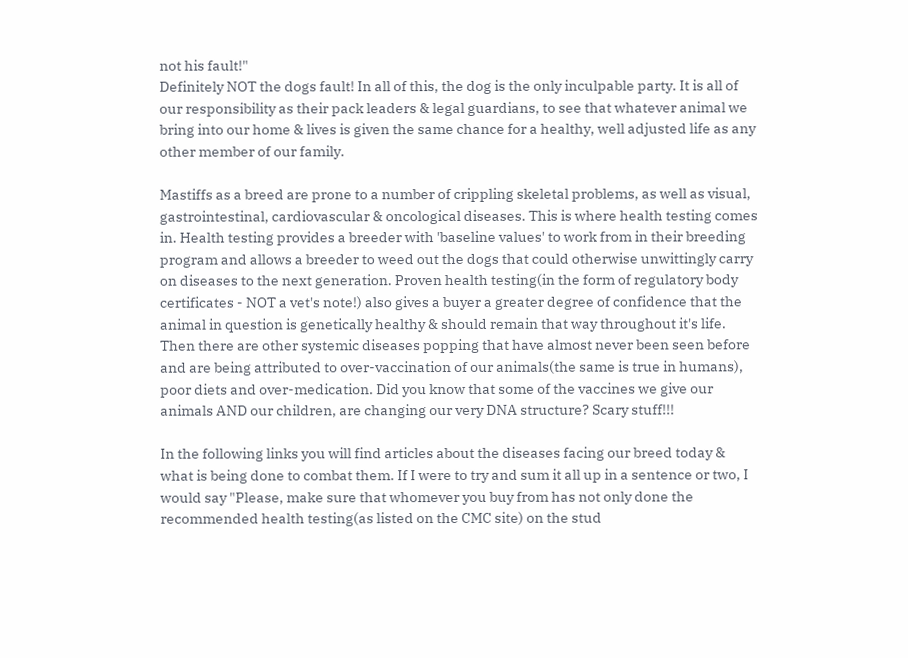not his fault!"
Definitely NOT the dogs fault! In all of this, the dog is the only inculpable party. It is all of our responsibility as their pack leaders & legal guardians, to see that whatever animal we bring into our home & lives is given the same chance for a healthy, well adjusted life as any other member of our family.

Mastiffs as a breed are prone to a number of crippling skeletal problems, as well as visual, gastrointestinal, cardiovascular & oncological diseases. This is where health testing comes in. Health testing provides a breeder with 'baseline values' to work from in their breeding program and allows a breeder to weed out the dogs that could otherwise unwittingly carry on diseases to the next generation. Proven health testing(in the form of regulatory body certificates - NOT a vet's note!) also gives a buyer a greater degree of confidence that the animal in question is genetically healthy & should remain that way throughout it's life.
Then there are other systemic diseases popping that have almost never been seen before and are being attributed to over-vaccination of our animals(the same is true in humans), poor diets and over-medication. Did you know that some of the vaccines we give our animals AND our children, are changing our very DNA structure? Scary stuff!!!

In the following links you will find articles about the diseases facing our breed today & what is being done to combat them. If I were to try and sum it all up in a sentence or two, I would say "Please, make sure that whomever you buy from has not only done the recommended health testing(as listed on the CMC site) on the stud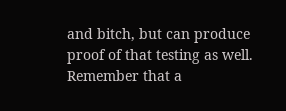and bitch, but can produce proof of that testing as well. Remember that a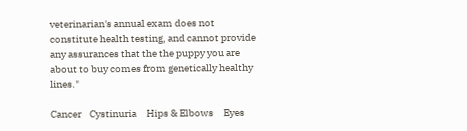veterinarian's annual exam does not constitute health testing, and cannot provide any assurances that the the puppy you are about to buy comes from genetically healthy lines."

Cancer    Cystinuria     Hips & Elbows     Eyes